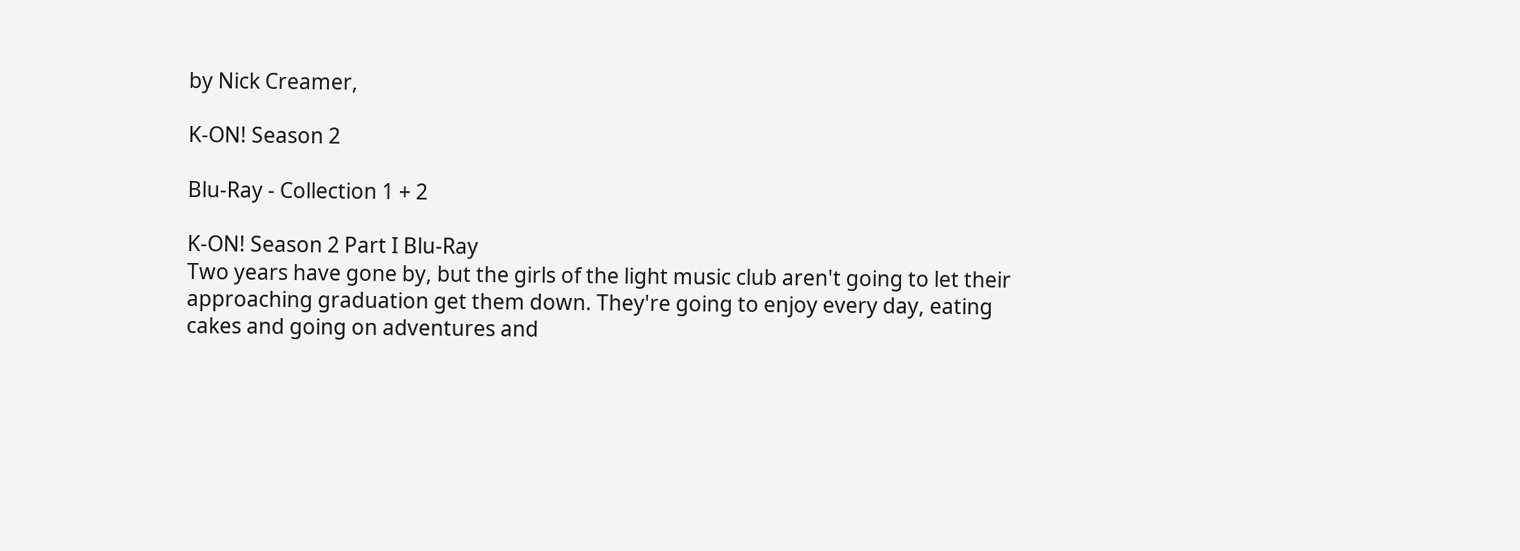by Nick Creamer,

K-ON! Season 2

Blu-Ray - Collection 1 + 2

K-ON! Season 2 Part I Blu-Ray
Two years have gone by, but the girls of the light music club aren't going to let their approaching graduation get them down. They're going to enjoy every day, eating cakes and going on adventures and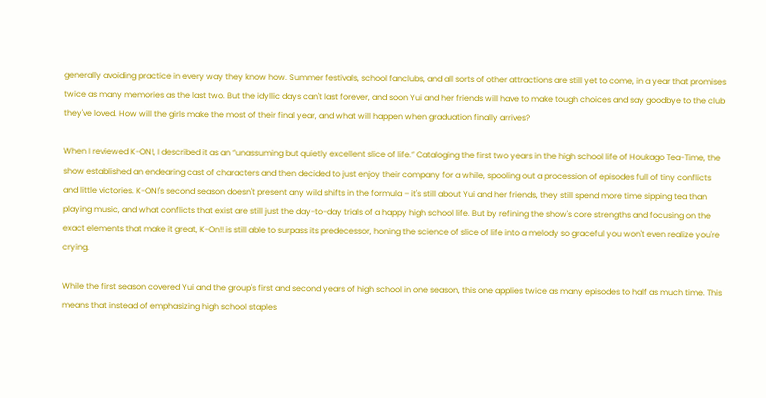generally avoiding practice in every way they know how. Summer festivals, school fanclubs, and all sorts of other attractions are still yet to come, in a year that promises twice as many memories as the last two. But the idyllic days can't last forever, and soon Yui and her friends will have to make tough choices and say goodbye to the club they've loved. How will the girls make the most of their final year, and what will happen when graduation finally arrives?

When I reviewed K-ON!, I described it as an “unassuming but quietly excellent slice of life.” Cataloging the first two years in the high school life of Houkago Tea-Time, the show established an endearing cast of characters and then decided to just enjoy their company for a while, spooling out a procession of episodes full of tiny conflicts and little victories. K-ON!'s second season doesn't present any wild shifts in the formula – it's still about Yui and her friends, they still spend more time sipping tea than playing music, and what conflicts that exist are still just the day-to-day trials of a happy high school life. But by refining the show's core strengths and focusing on the exact elements that make it great, K-On!! is still able to surpass its predecessor, honing the science of slice of life into a melody so graceful you won't even realize you're crying.

While the first season covered Yui and the group's first and second years of high school in one season, this one applies twice as many episodes to half as much time. This means that instead of emphasizing high school staples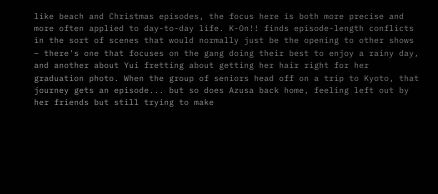like beach and Christmas episodes, the focus here is both more precise and more often applied to day-to-day life. K-On!! finds episode-length conflicts in the sort of scenes that would normally just be the opening to other shows – there's one that focuses on the gang doing their best to enjoy a rainy day, and another about Yui fretting about getting her hair right for her graduation photo. When the group of seniors head off on a trip to Kyoto, that journey gets an episode... but so does Azusa back home, feeling left out by her friends but still trying to make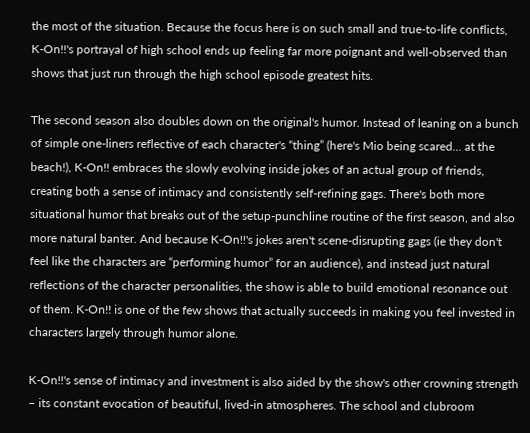the most of the situation. Because the focus here is on such small and true-to-life conflicts, K-On!!'s portrayal of high school ends up feeling far more poignant and well-observed than shows that just run through the high school episode greatest hits.

The second season also doubles down on the original's humor. Instead of leaning on a bunch of simple one-liners reflective of each character's “thing” (here's Mio being scared... at the beach!), K-On!! embraces the slowly evolving inside jokes of an actual group of friends, creating both a sense of intimacy and consistently self-refining gags. There's both more situational humor that breaks out of the setup-punchline routine of the first season, and also more natural banter. And because K-On!!'s jokes aren't scene-disrupting gags (ie they don't feel like the characters are “performing humor” for an audience), and instead just natural reflections of the character personalities, the show is able to build emotional resonance out of them. K-On!! is one of the few shows that actually succeeds in making you feel invested in characters largely through humor alone.

K-On!!'s sense of intimacy and investment is also aided by the show's other crowning strength – its constant evocation of beautiful, lived-in atmospheres. The school and clubroom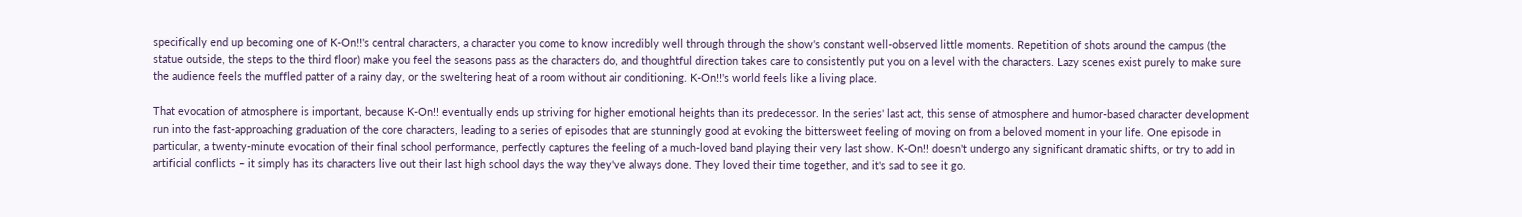specifically end up becoming one of K-On!!'s central characters, a character you come to know incredibly well through through the show's constant well-observed little moments. Repetition of shots around the campus (the statue outside, the steps to the third floor) make you feel the seasons pass as the characters do, and thoughtful direction takes care to consistently put you on a level with the characters. Lazy scenes exist purely to make sure the audience feels the muffled patter of a rainy day, or the sweltering heat of a room without air conditioning. K-On!!'s world feels like a living place.

That evocation of atmosphere is important, because K-On!! eventually ends up striving for higher emotional heights than its predecessor. In the series' last act, this sense of atmosphere and humor-based character development run into the fast-approaching graduation of the core characters, leading to a series of episodes that are stunningly good at evoking the bittersweet feeling of moving on from a beloved moment in your life. One episode in particular, a twenty-minute evocation of their final school performance, perfectly captures the feeling of a much-loved band playing their very last show. K-On!! doesn't undergo any significant dramatic shifts, or try to add in artificial conflicts – it simply has its characters live out their last high school days the way they've always done. They loved their time together, and it's sad to see it go.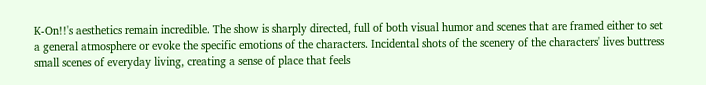K-On!!'s aesthetics remain incredible. The show is sharply directed, full of both visual humor and scenes that are framed either to set a general atmosphere or evoke the specific emotions of the characters. Incidental shots of the scenery of the characters' lives buttress small scenes of everyday living, creating a sense of place that feels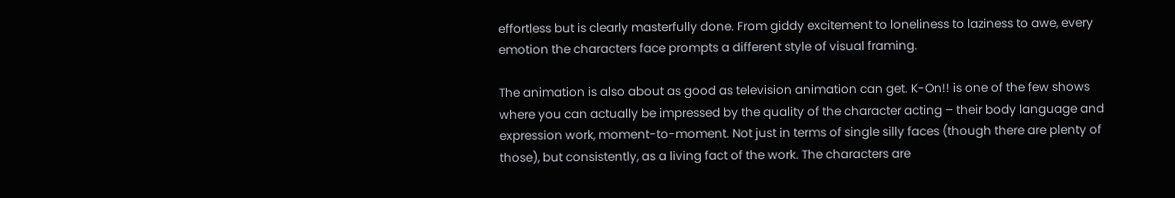effortless but is clearly masterfully done. From giddy excitement to loneliness to laziness to awe, every emotion the characters face prompts a different style of visual framing.

The animation is also about as good as television animation can get. K-On!! is one of the few shows where you can actually be impressed by the quality of the character acting – their body language and expression work, moment-to-moment. Not just in terms of single silly faces (though there are plenty of those), but consistently, as a living fact of the work. The characters are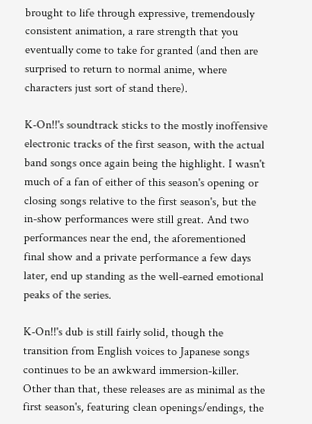brought to life through expressive, tremendously consistent animation, a rare strength that you eventually come to take for granted (and then are surprised to return to normal anime, where characters just sort of stand there).

K-On!!'s soundtrack sticks to the mostly inoffensive electronic tracks of the first season, with the actual band songs once again being the highlight. I wasn't much of a fan of either of this season's opening or closing songs relative to the first season's, but the in-show performances were still great. And two performances near the end, the aforementioned final show and a private performance a few days later, end up standing as the well-earned emotional peaks of the series.

K-On!!'s dub is still fairly solid, though the transition from English voices to Japanese songs continues to be an awkward immersion-killer. Other than that, these releases are as minimal as the first season's, featuring clean openings/endings, the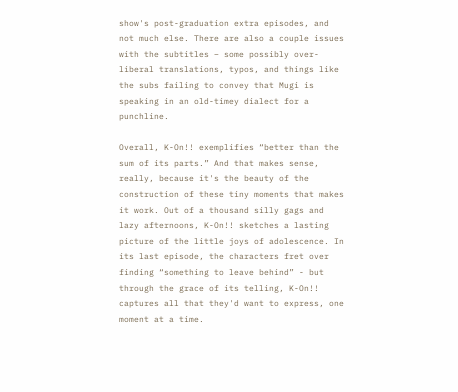show's post-graduation extra episodes, and not much else. There are also a couple issues with the subtitles – some possibly over-liberal translations, typos, and things like the subs failing to convey that Mugi is speaking in an old-timey dialect for a punchline.

Overall, K-On!! exemplifies “better than the sum of its parts.” And that makes sense, really, because it's the beauty of the construction of these tiny moments that makes it work. Out of a thousand silly gags and lazy afternoons, K-On!! sketches a lasting picture of the little joys of adolescence. In its last episode, the characters fret over finding “something to leave behind” - but through the grace of its telling, K-On!! captures all that they'd want to express, one moment at a time.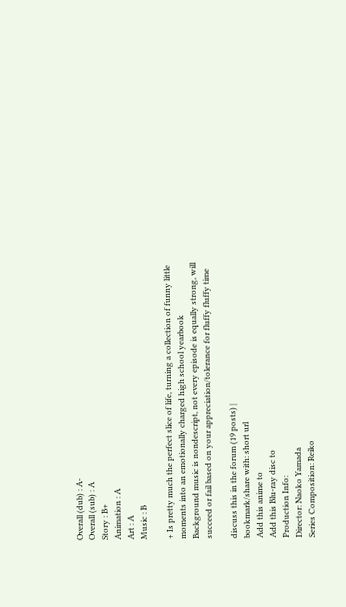Overall (dub) : A-
Overall (sub) : A
Story : B+
Animation : A
Art : A
Music : B

+ Is pretty much the perfect slice of life, turning a collection of funny little moments into an emotionally charged high school yearbook
Background music is nondescript, not every episode is equally strong, will succeed or fail based on your appreciation/tolerance for fluffy fluffy time

discuss this in the forum (19 posts) |
bookmark/share with: short url
Add this anime to
Add this Blu-ray disc to
Production Info:
Director: Naoko Yamada
Series Composition: Reiko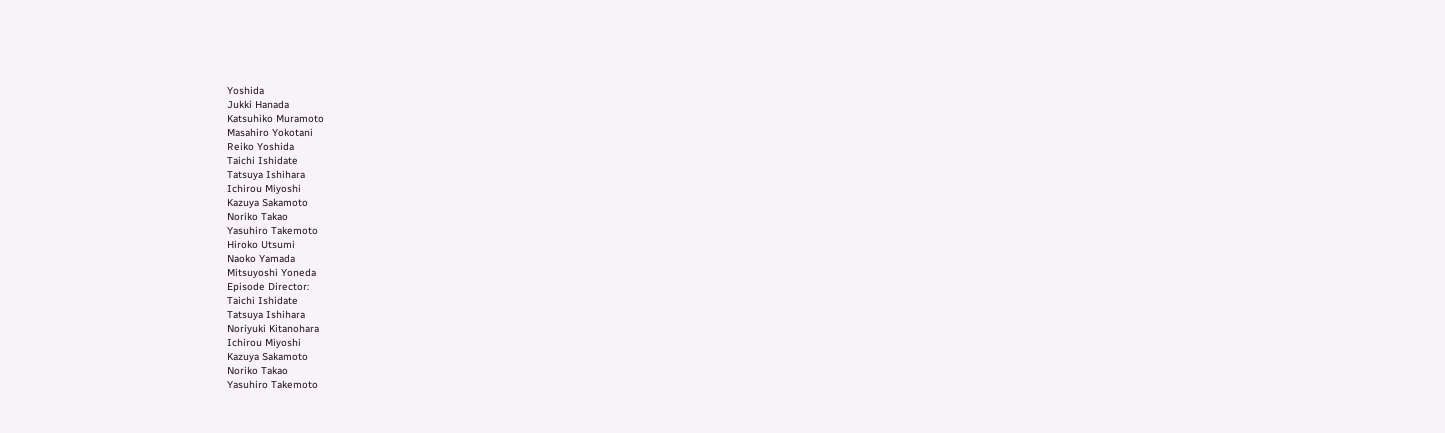Yoshida
Jukki Hanada
Katsuhiko Muramoto
Masahiro Yokotani
Reiko Yoshida
Taichi Ishidate
Tatsuya Ishihara
Ichirou Miyoshi
Kazuya Sakamoto
Noriko Takao
Yasuhiro Takemoto
Hiroko Utsumi
Naoko Yamada
Mitsuyoshi Yoneda
Episode Director:
Taichi Ishidate
Tatsuya Ishihara
Noriyuki Kitanohara
Ichirou Miyoshi
Kazuya Sakamoto
Noriko Takao
Yasuhiro Takemoto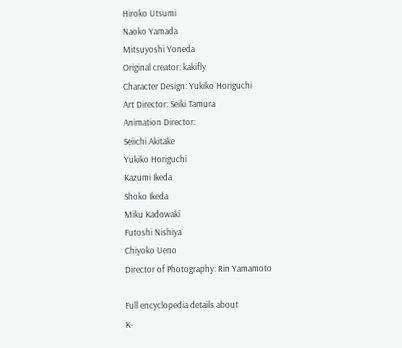Hiroko Utsumi
Naoko Yamada
Mitsuyoshi Yoneda
Original creator: kakifly
Character Design: Yukiko Horiguchi
Art Director: Seiki Tamura
Animation Director:
Seiichi Akitake
Yukiko Horiguchi
Kazumi Ikeda
Shoko Ikeda
Miku Kadowaki
Futoshi Nishiya
Chiyoko Ueno
Director of Photography: Rin Yamamoto

Full encyclopedia details about
K-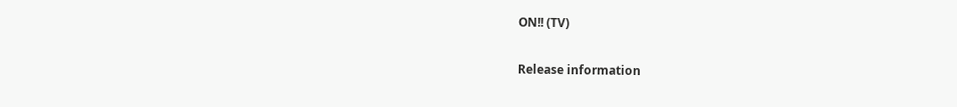ON!! (TV)

Release information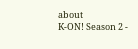about
K-ON! Season 2 -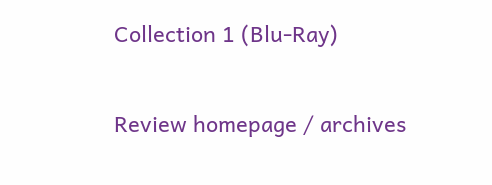Collection 1 (Blu-Ray)

Review homepage / archives